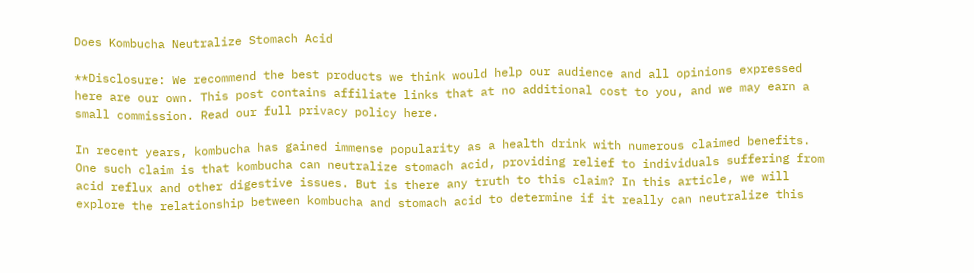Does Kombucha Neutralize Stomach Acid

**Disclosure: We recommend the best products we think would help our audience and all opinions expressed here are our own. This post contains affiliate links that at no additional cost to you, and we may earn a small commission. Read our full privacy policy here.

In recent years, kombucha has gained immense popularity as a health drink with numerous claimed benefits. One such claim is that kombucha can neutralize stomach acid, providing relief to individuals suffering from acid reflux and other digestive issues. But is there any truth to this claim? In this article, we will explore the relationship between kombucha and stomach acid to determine if it really can neutralize this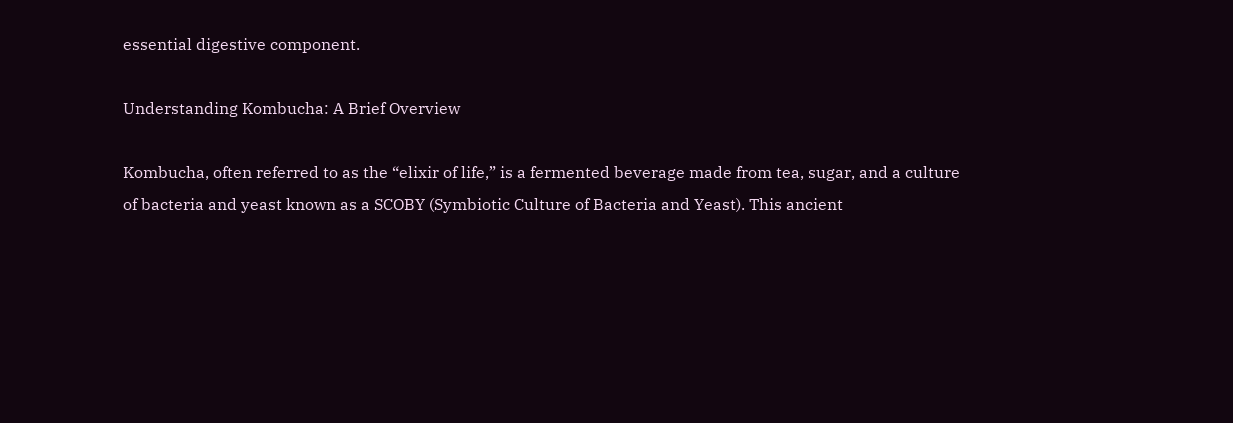essential digestive component.

Understanding Kombucha: A Brief Overview

Kombucha, often referred to as the “elixir of life,” is a fermented beverage made from tea, sugar, and a culture of bacteria and yeast known as a SCOBY (Symbiotic Culture of Bacteria and Yeast). This ancient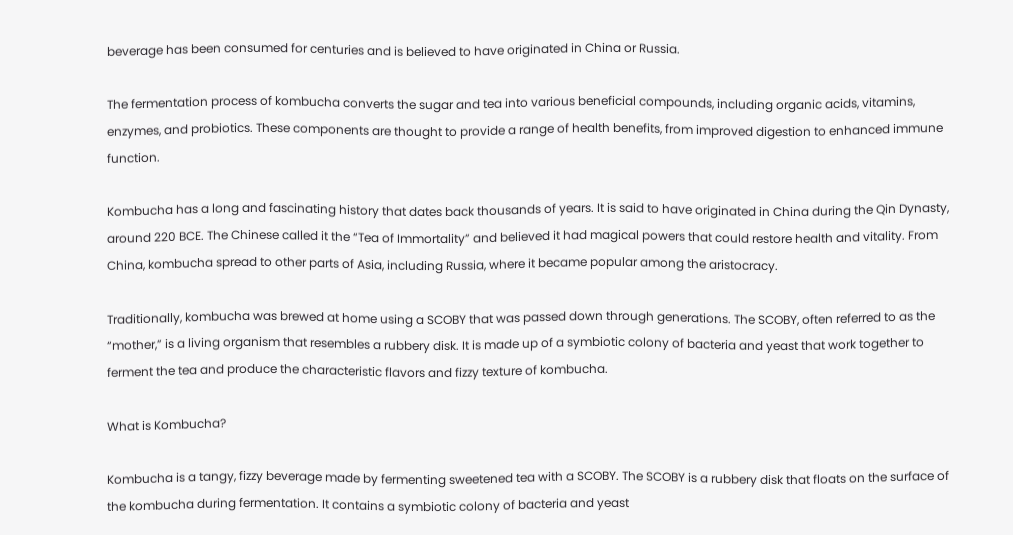beverage has been consumed for centuries and is believed to have originated in China or Russia.

The fermentation process of kombucha converts the sugar and tea into various beneficial compounds, including organic acids, vitamins, enzymes, and probiotics. These components are thought to provide a range of health benefits, from improved digestion to enhanced immune function.

Kombucha has a long and fascinating history that dates back thousands of years. It is said to have originated in China during the Qin Dynasty, around 220 BCE. The Chinese called it the “Tea of Immortality” and believed it had magical powers that could restore health and vitality. From China, kombucha spread to other parts of Asia, including Russia, where it became popular among the aristocracy.

Traditionally, kombucha was brewed at home using a SCOBY that was passed down through generations. The SCOBY, often referred to as the “mother,” is a living organism that resembles a rubbery disk. It is made up of a symbiotic colony of bacteria and yeast that work together to ferment the tea and produce the characteristic flavors and fizzy texture of kombucha.

What is Kombucha?

Kombucha is a tangy, fizzy beverage made by fermenting sweetened tea with a SCOBY. The SCOBY is a rubbery disk that floats on the surface of the kombucha during fermentation. It contains a symbiotic colony of bacteria and yeast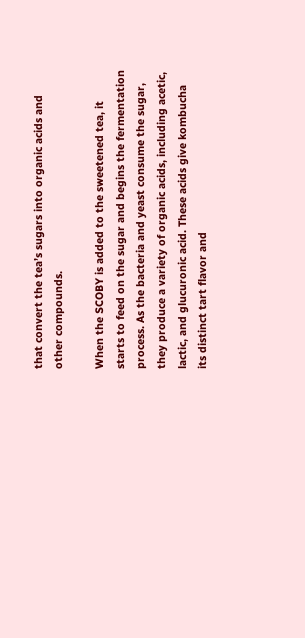that convert the tea’s sugars into organic acids and other compounds.

When the SCOBY is added to the sweetened tea, it starts to feed on the sugar and begins the fermentation process. As the bacteria and yeast consume the sugar, they produce a variety of organic acids, including acetic, lactic, and glucuronic acid. These acids give kombucha its distinct tart flavor and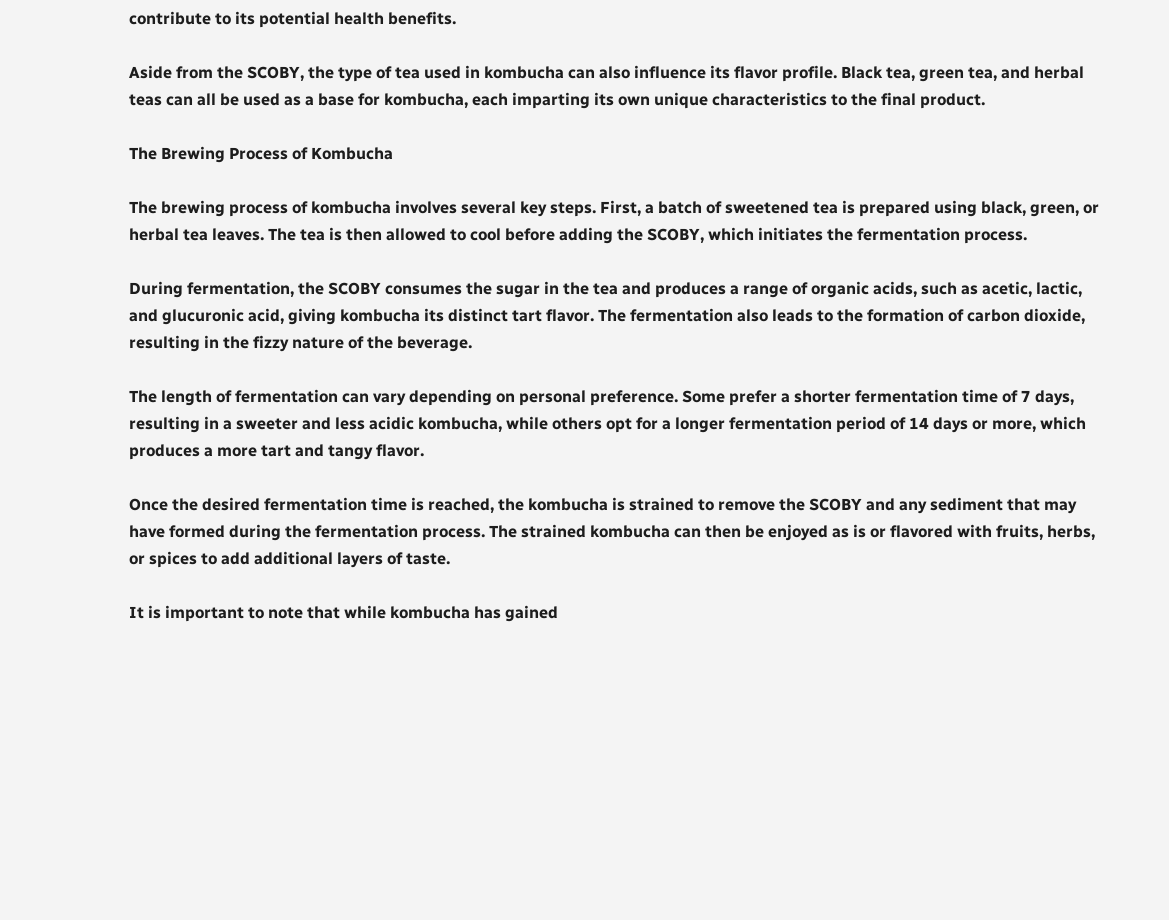contribute to its potential health benefits.

Aside from the SCOBY, the type of tea used in kombucha can also influence its flavor profile. Black tea, green tea, and herbal teas can all be used as a base for kombucha, each imparting its own unique characteristics to the final product.

The Brewing Process of Kombucha

The brewing process of kombucha involves several key steps. First, a batch of sweetened tea is prepared using black, green, or herbal tea leaves. The tea is then allowed to cool before adding the SCOBY, which initiates the fermentation process.

During fermentation, the SCOBY consumes the sugar in the tea and produces a range of organic acids, such as acetic, lactic, and glucuronic acid, giving kombucha its distinct tart flavor. The fermentation also leads to the formation of carbon dioxide, resulting in the fizzy nature of the beverage.

The length of fermentation can vary depending on personal preference. Some prefer a shorter fermentation time of 7 days, resulting in a sweeter and less acidic kombucha, while others opt for a longer fermentation period of 14 days or more, which produces a more tart and tangy flavor.

Once the desired fermentation time is reached, the kombucha is strained to remove the SCOBY and any sediment that may have formed during the fermentation process. The strained kombucha can then be enjoyed as is or flavored with fruits, herbs, or spices to add additional layers of taste.

It is important to note that while kombucha has gained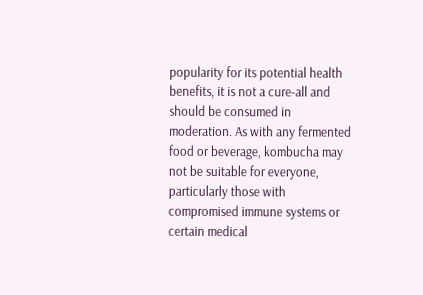popularity for its potential health benefits, it is not a cure-all and should be consumed in moderation. As with any fermented food or beverage, kombucha may not be suitable for everyone, particularly those with compromised immune systems or certain medical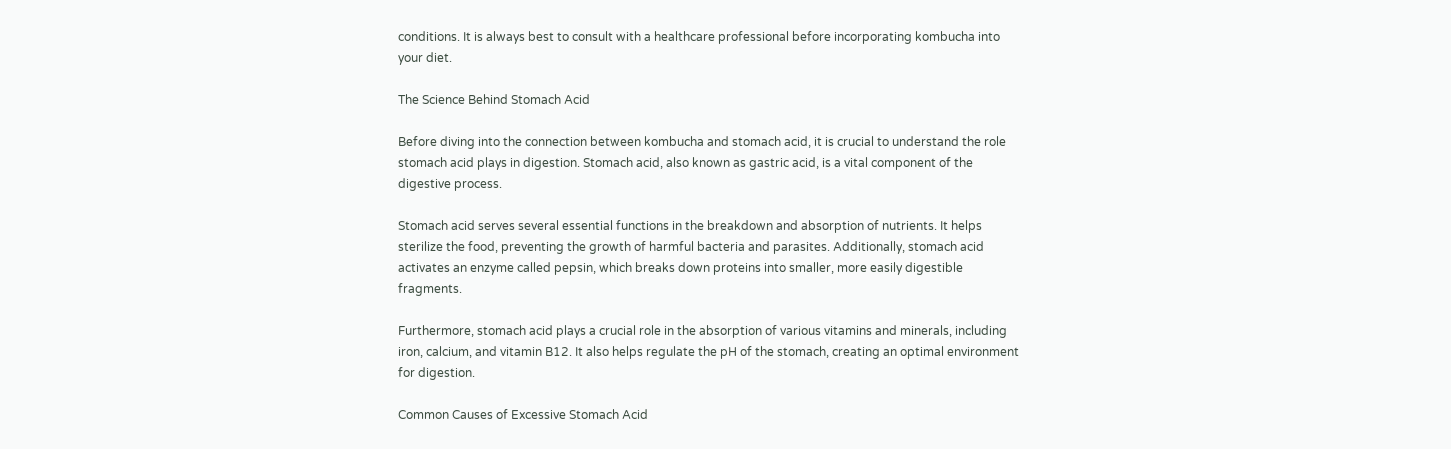conditions. It is always best to consult with a healthcare professional before incorporating kombucha into your diet.

The Science Behind Stomach Acid

Before diving into the connection between kombucha and stomach acid, it is crucial to understand the role stomach acid plays in digestion. Stomach acid, also known as gastric acid, is a vital component of the digestive process.

Stomach acid serves several essential functions in the breakdown and absorption of nutrients. It helps sterilize the food, preventing the growth of harmful bacteria and parasites. Additionally, stomach acid activates an enzyme called pepsin, which breaks down proteins into smaller, more easily digestible fragments.

Furthermore, stomach acid plays a crucial role in the absorption of various vitamins and minerals, including iron, calcium, and vitamin B12. It also helps regulate the pH of the stomach, creating an optimal environment for digestion.

Common Causes of Excessive Stomach Acid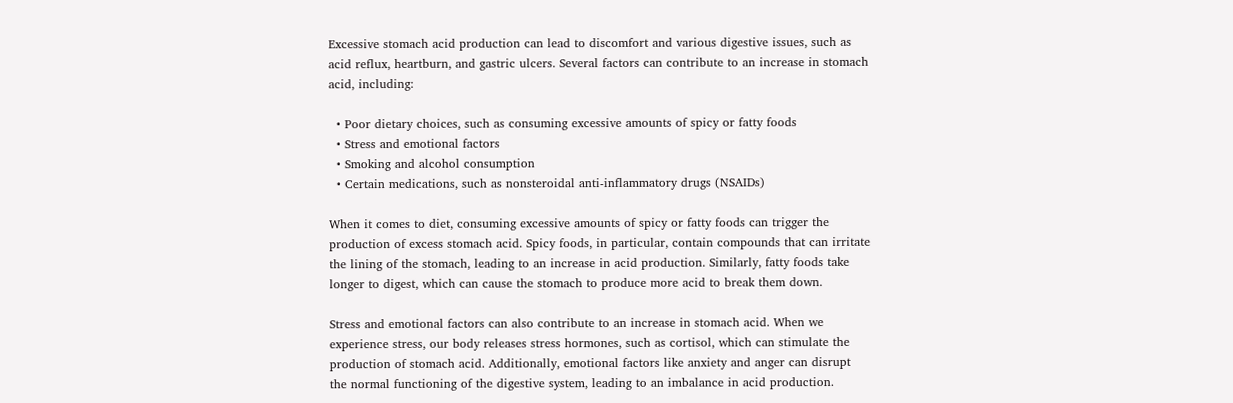Excessive stomach acid production can lead to discomfort and various digestive issues, such as acid reflux, heartburn, and gastric ulcers. Several factors can contribute to an increase in stomach acid, including:

  • Poor dietary choices, such as consuming excessive amounts of spicy or fatty foods
  • Stress and emotional factors
  • Smoking and alcohol consumption
  • Certain medications, such as nonsteroidal anti-inflammatory drugs (NSAIDs)

When it comes to diet, consuming excessive amounts of spicy or fatty foods can trigger the production of excess stomach acid. Spicy foods, in particular, contain compounds that can irritate the lining of the stomach, leading to an increase in acid production. Similarly, fatty foods take longer to digest, which can cause the stomach to produce more acid to break them down.

Stress and emotional factors can also contribute to an increase in stomach acid. When we experience stress, our body releases stress hormones, such as cortisol, which can stimulate the production of stomach acid. Additionally, emotional factors like anxiety and anger can disrupt the normal functioning of the digestive system, leading to an imbalance in acid production.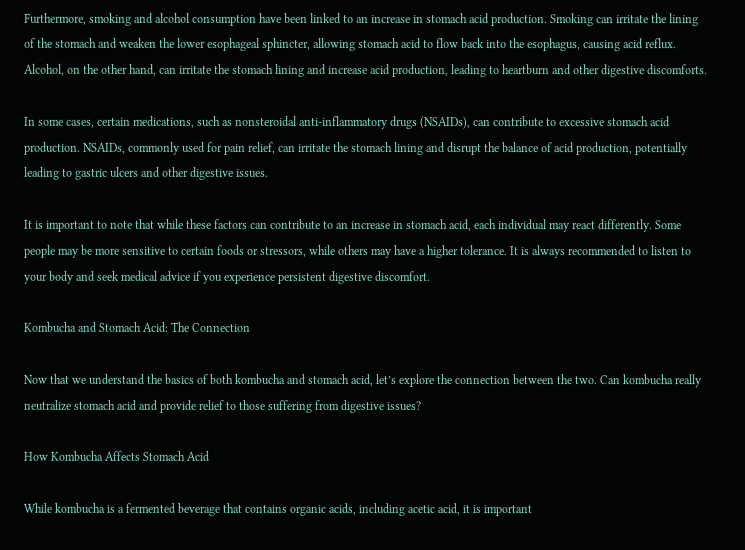Furthermore, smoking and alcohol consumption have been linked to an increase in stomach acid production. Smoking can irritate the lining of the stomach and weaken the lower esophageal sphincter, allowing stomach acid to flow back into the esophagus, causing acid reflux. Alcohol, on the other hand, can irritate the stomach lining and increase acid production, leading to heartburn and other digestive discomforts.

In some cases, certain medications, such as nonsteroidal anti-inflammatory drugs (NSAIDs), can contribute to excessive stomach acid production. NSAIDs, commonly used for pain relief, can irritate the stomach lining and disrupt the balance of acid production, potentially leading to gastric ulcers and other digestive issues.

It is important to note that while these factors can contribute to an increase in stomach acid, each individual may react differently. Some people may be more sensitive to certain foods or stressors, while others may have a higher tolerance. It is always recommended to listen to your body and seek medical advice if you experience persistent digestive discomfort.

Kombucha and Stomach Acid: The Connection

Now that we understand the basics of both kombucha and stomach acid, let’s explore the connection between the two. Can kombucha really neutralize stomach acid and provide relief to those suffering from digestive issues?

How Kombucha Affects Stomach Acid

While kombucha is a fermented beverage that contains organic acids, including acetic acid, it is important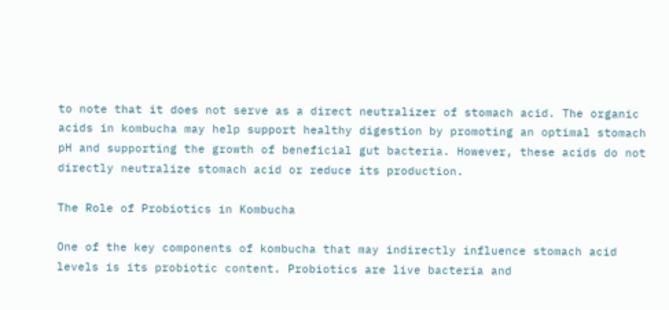to note that it does not serve as a direct neutralizer of stomach acid. The organic acids in kombucha may help support healthy digestion by promoting an optimal stomach pH and supporting the growth of beneficial gut bacteria. However, these acids do not directly neutralize stomach acid or reduce its production.

The Role of Probiotics in Kombucha

One of the key components of kombucha that may indirectly influence stomach acid levels is its probiotic content. Probiotics are live bacteria and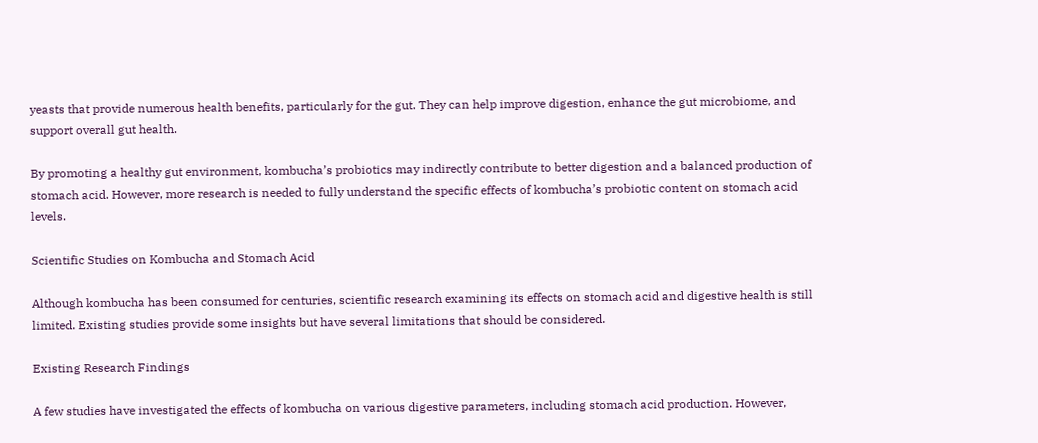yeasts that provide numerous health benefits, particularly for the gut. They can help improve digestion, enhance the gut microbiome, and support overall gut health.

By promoting a healthy gut environment, kombucha’s probiotics may indirectly contribute to better digestion and a balanced production of stomach acid. However, more research is needed to fully understand the specific effects of kombucha’s probiotic content on stomach acid levels.

Scientific Studies on Kombucha and Stomach Acid

Although kombucha has been consumed for centuries, scientific research examining its effects on stomach acid and digestive health is still limited. Existing studies provide some insights but have several limitations that should be considered.

Existing Research Findings

A few studies have investigated the effects of kombucha on various digestive parameters, including stomach acid production. However,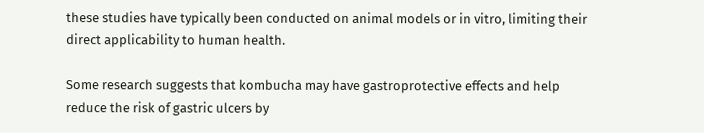these studies have typically been conducted on animal models or in vitro, limiting their direct applicability to human health.

Some research suggests that kombucha may have gastroprotective effects and help reduce the risk of gastric ulcers by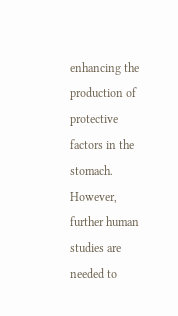enhancing the production of protective factors in the stomach. However, further human studies are needed to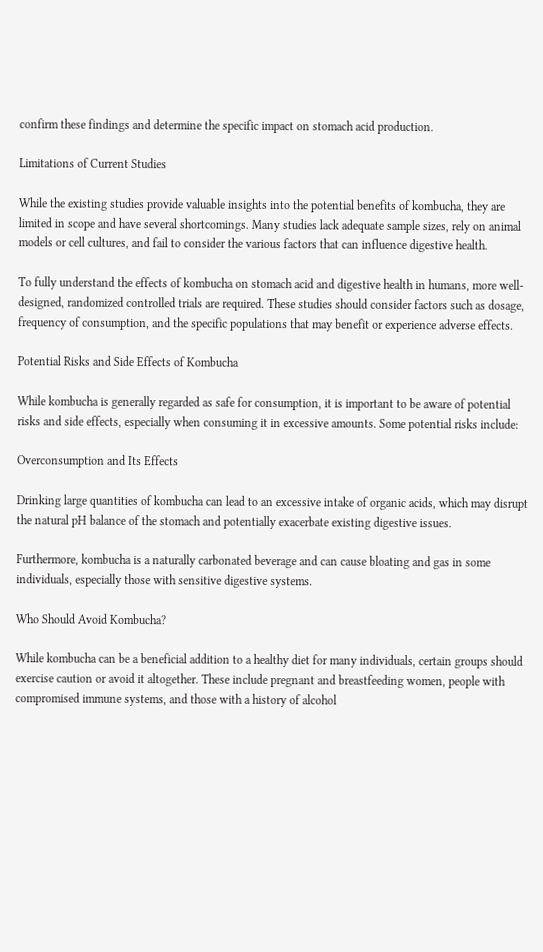confirm these findings and determine the specific impact on stomach acid production.

Limitations of Current Studies

While the existing studies provide valuable insights into the potential benefits of kombucha, they are limited in scope and have several shortcomings. Many studies lack adequate sample sizes, rely on animal models or cell cultures, and fail to consider the various factors that can influence digestive health.

To fully understand the effects of kombucha on stomach acid and digestive health in humans, more well-designed, randomized controlled trials are required. These studies should consider factors such as dosage, frequency of consumption, and the specific populations that may benefit or experience adverse effects.

Potential Risks and Side Effects of Kombucha

While kombucha is generally regarded as safe for consumption, it is important to be aware of potential risks and side effects, especially when consuming it in excessive amounts. Some potential risks include:

Overconsumption and Its Effects

Drinking large quantities of kombucha can lead to an excessive intake of organic acids, which may disrupt the natural pH balance of the stomach and potentially exacerbate existing digestive issues.

Furthermore, kombucha is a naturally carbonated beverage and can cause bloating and gas in some individuals, especially those with sensitive digestive systems.

Who Should Avoid Kombucha?

While kombucha can be a beneficial addition to a healthy diet for many individuals, certain groups should exercise caution or avoid it altogether. These include pregnant and breastfeeding women, people with compromised immune systems, and those with a history of alcohol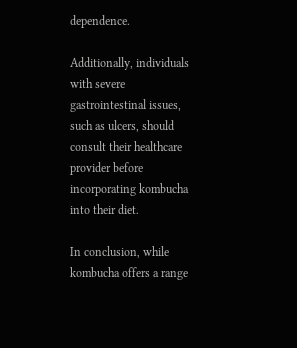dependence.

Additionally, individuals with severe gastrointestinal issues, such as ulcers, should consult their healthcare provider before incorporating kombucha into their diet.

In conclusion, while kombucha offers a range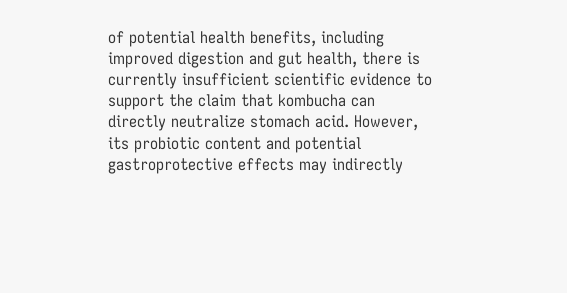of potential health benefits, including improved digestion and gut health, there is currently insufficient scientific evidence to support the claim that kombucha can directly neutralize stomach acid. However, its probiotic content and potential gastroprotective effects may indirectly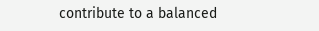contribute to a balanced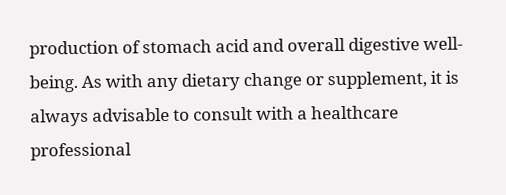production of stomach acid and overall digestive well-being. As with any dietary change or supplement, it is always advisable to consult with a healthcare professional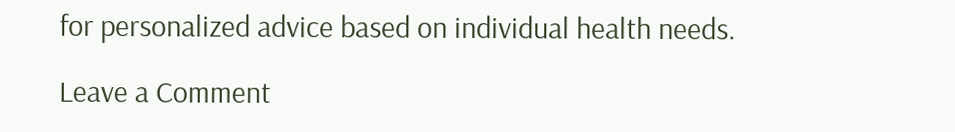for personalized advice based on individual health needs.

Leave a Comment